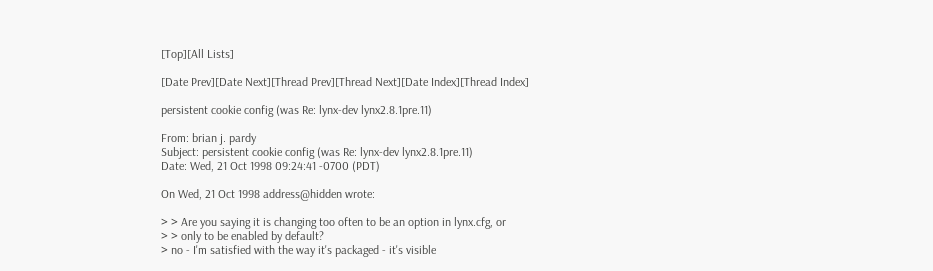[Top][All Lists]

[Date Prev][Date Next][Thread Prev][Thread Next][Date Index][Thread Index]

persistent cookie config (was Re: lynx-dev lynx2.8.1pre.11)

From: brian j. pardy
Subject: persistent cookie config (was Re: lynx-dev lynx2.8.1pre.11)
Date: Wed, 21 Oct 1998 09:24:41 -0700 (PDT)

On Wed, 21 Oct 1998 address@hidden wrote:

> > Are you saying it is changing too often to be an option in lynx.cfg, or
> > only to be enabled by default?
> no - I'm satisfied with the way it's packaged - it's visible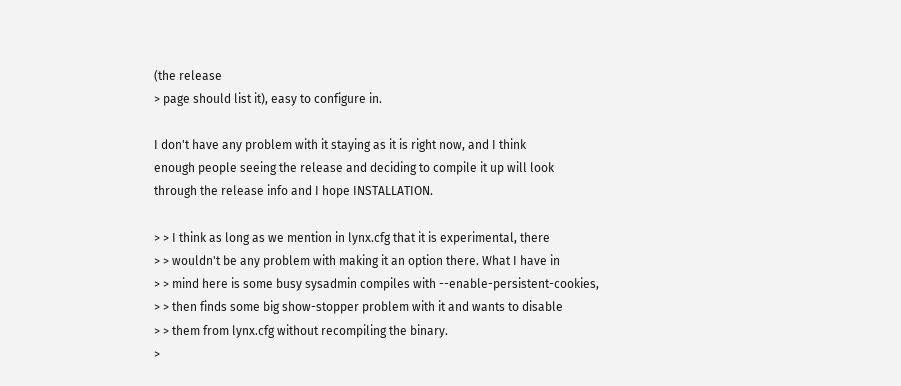(the release
> page should list it), easy to configure in.

I don't have any problem with it staying as it is right now, and I think
enough people seeing the release and deciding to compile it up will look
through the release info and I hope INSTALLATION.

> > I think as long as we mention in lynx.cfg that it is experimental, there
> > wouldn't be any problem with making it an option there. What I have in
> > mind here is some busy sysadmin compiles with --enable-persistent-cookies,
> > then finds some big show-stopper problem with it and wants to disable
> > them from lynx.cfg without recompiling the binary.
>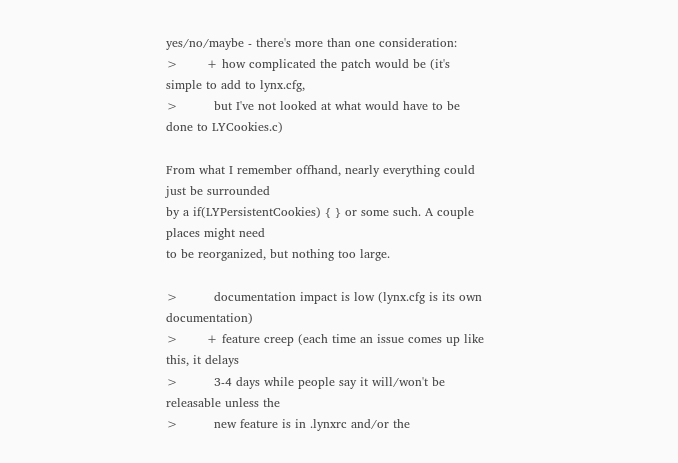yes/no/maybe - there's more than one consideration:
>       + how complicated the patch would be (it's simple to add to lynx.cfg,
>         but I've not looked at what would have to be done to LYCookies.c)

From what I remember offhand, nearly everything could just be surrounded
by a if(LYPersistentCookies) { } or some such. A couple places might need
to be reorganized, but nothing too large.

>         documentation impact is low (lynx.cfg is its own documentation)
>       + feature creep (each time an issue comes up like this, it delays
>         3-4 days while people say it will/won't be releasable unless the
>         new feature is in .lynxrc and/or the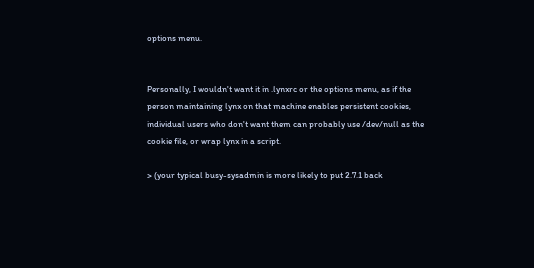options menu.


Personally, I wouldn't want it in .lynxrc or the options menu, as if the
person maintaining lynx on that machine enables persistent cookies,
individual users who don't want them can probably use /dev/null as the
cookie file, or wrap lynx in a script.

> (your typical busy-sysadmin is more likely to put 2.7.1 back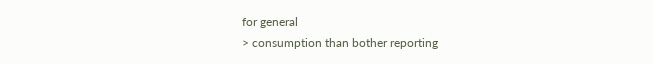for general
> consumption than bother reporting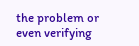the problem or even verifying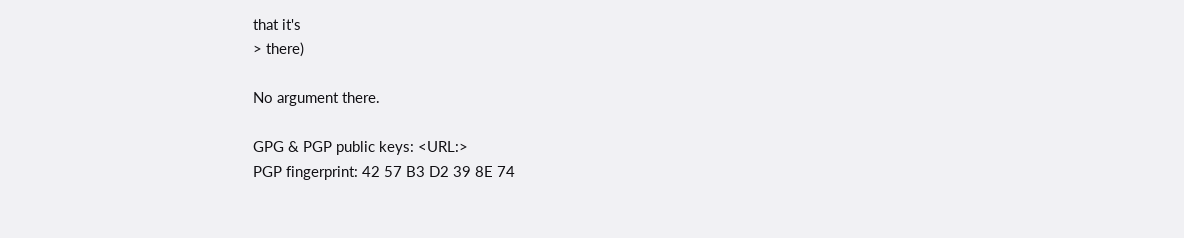that it's
> there)

No argument there.

GPG & PGP public keys: <URL:>
PGP fingerprint: 42 57 B3 D2 39 8E 74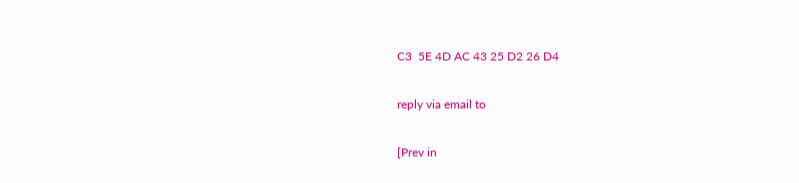C3  5E 4D AC 43 25 D2 26 D4

reply via email to

[Prev in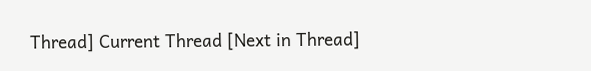Thread] Current Thread [Next in Thread]